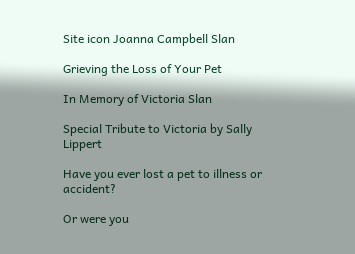Site icon Joanna Campbell Slan

Grieving the Loss of Your Pet

In Memory of Victoria Slan

Special Tribute to Victoria by Sally Lippert

Have you ever lost a pet to illness or accident?

Or were you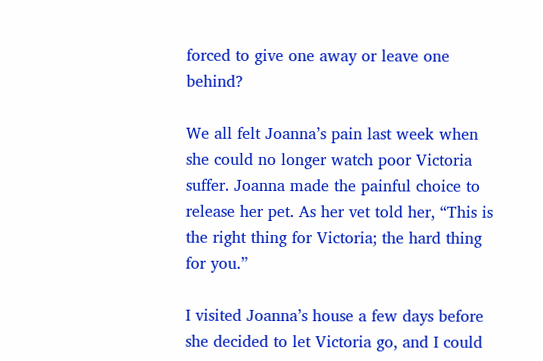forced to give one away or leave one behind?

We all felt Joanna’s pain last week when she could no longer watch poor Victoria suffer. Joanna made the painful choice to release her pet. As her vet told her, “This is the right thing for Victoria; the hard thing for you.”

I visited Joanna’s house a few days before she decided to let Victoria go, and I could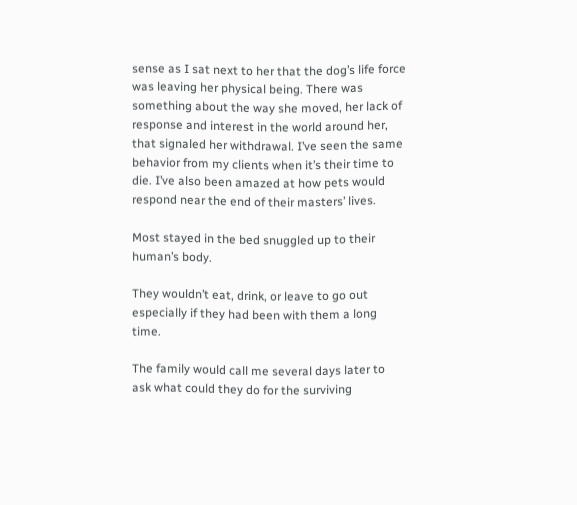sense as I sat next to her that the dog’s life force was leaving her physical being. There was something about the way she moved, her lack of response and interest in the world around her, that signaled her withdrawal. I’ve seen the same behavior from my clients when it’s their time to die. I’ve also been amazed at how pets would respond near the end of their masters’ lives.

Most stayed in the bed snuggled up to their human’s body.

They wouldn’t eat, drink, or leave to go out especially if they had been with them a long time.

The family would call me several days later to ask what could they do for the surviving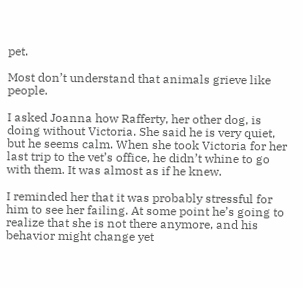pet.

Most don’t understand that animals grieve like people.

I asked Joanna how Rafferty, her other dog, is doing without Victoria. She said he is very quiet, but he seems calm. When she took Victoria for her last trip to the vet’s office, he didn’t whine to go with them. It was almost as if he knew.

I reminded her that it was probably stressful for him to see her failing. At some point he’s going to realize that she is not there anymore, and his behavior might change yet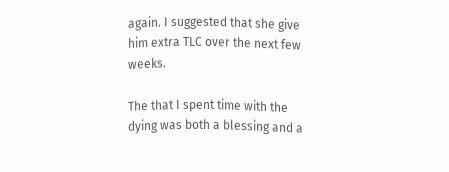again. I suggested that she give him extra TLC over the next few weeks.

The that I spent time with the dying was both a blessing and a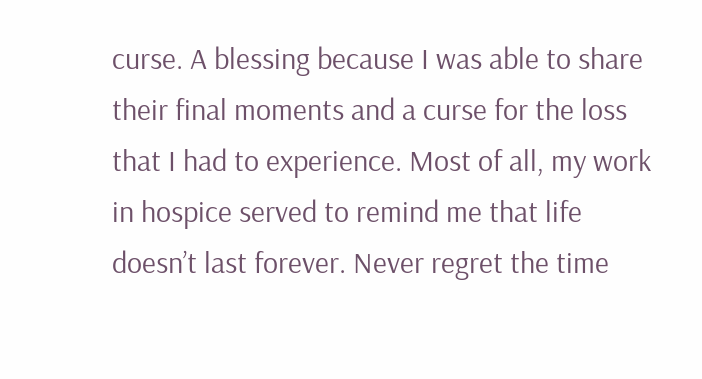curse. A blessing because I was able to share their final moments and a curse for the loss that I had to experience. Most of all, my work in hospice served to remind me that life doesn’t last forever. Never regret the time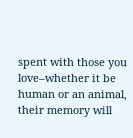spent with those you love–whether it be human or an animal, their memory will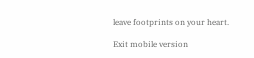leave footprints on your heart.

Exit mobile version